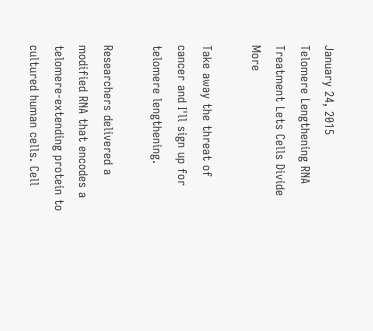January 24, 2015
Telomere Lengthening RNA Treatment Lets Cells Divide More

Take away the threat of cancer and I'll sign up for telomere lengthening.

Researchers delivered a modified RNA that encodes a telomere-extending protein to cultured human cells. Cell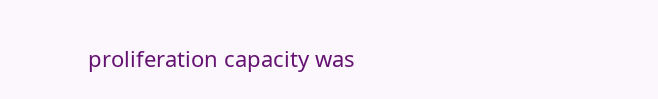proliferation capacity was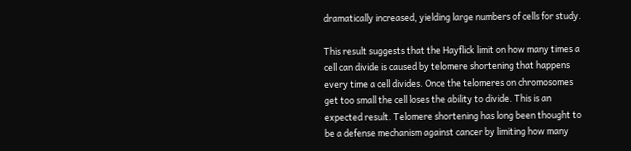dramatically increased, yielding large numbers of cells for study.

This result suggests that the Hayflick limit on how many times a cell can divide is caused by telomere shortening that happens every time a cell divides. Once the telomeres on chromosomes get too small the cell loses the ability to divide. This is an expected result. Telomere shortening has long been thought to be a defense mechanism against cancer by limiting how many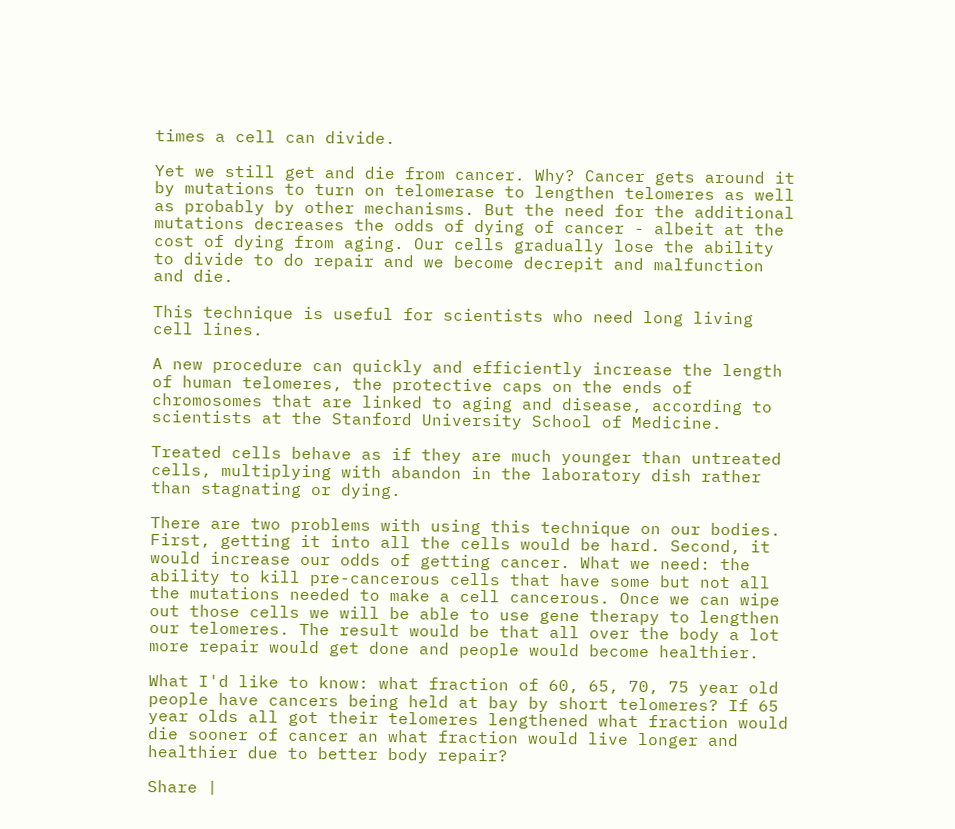times a cell can divide.

Yet we still get and die from cancer. Why? Cancer gets around it by mutations to turn on telomerase to lengthen telomeres as well as probably by other mechanisms. But the need for the additional mutations decreases the odds of dying of cancer - albeit at the cost of dying from aging. Our cells gradually lose the ability to divide to do repair and we become decrepit and malfunction and die.

This technique is useful for scientists who need long living cell lines.

A new procedure can quickly and efficiently increase the length of human telomeres, the protective caps on the ends of chromosomes that are linked to aging and disease, according to scientists at the Stanford University School of Medicine.

Treated cells behave as if they are much younger than untreated cells, multiplying with abandon in the laboratory dish rather than stagnating or dying.

There are two problems with using this technique on our bodies. First, getting it into all the cells would be hard. Second, it would increase our odds of getting cancer. What we need: the ability to kill pre-cancerous cells that have some but not all the mutations needed to make a cell cancerous. Once we can wipe out those cells we will be able to use gene therapy to lengthen our telomeres. The result would be that all over the body a lot more repair would get done and people would become healthier.

What I'd like to know: what fraction of 60, 65, 70, 75 year old people have cancers being held at bay by short telomeres? If 65 year olds all got their telomeres lengthened what fraction would die sooner of cancer an what fraction would live longer and healthier due to better body repair?

Share |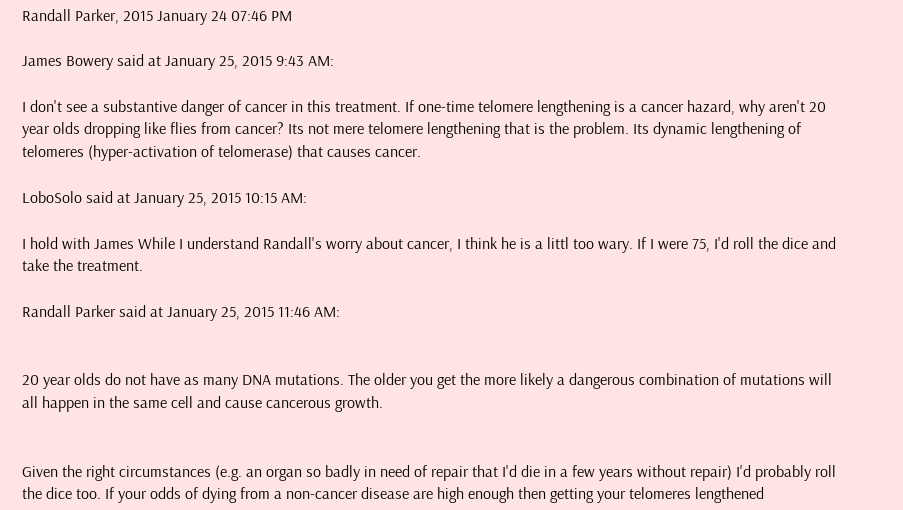Randall Parker, 2015 January 24 07:46 PM

James Bowery said at January 25, 2015 9:43 AM:

I don't see a substantive danger of cancer in this treatment. If one-time telomere lengthening is a cancer hazard, why aren't 20 year olds dropping like flies from cancer? Its not mere telomere lengthening that is the problem. Its dynamic lengthening of telomeres (hyper-activation of telomerase) that causes cancer.

LoboSolo said at January 25, 2015 10:15 AM:

I hold with James While I understand Randall's worry about cancer, I think he is a littl too wary. If I were 75, I'd roll the dice and take the treatment.

Randall Parker said at January 25, 2015 11:46 AM:


20 year olds do not have as many DNA mutations. The older you get the more likely a dangerous combination of mutations will all happen in the same cell and cause cancerous growth.


Given the right circumstances (e.g. an organ so badly in need of repair that I'd die in a few years without repair) I'd probably roll the dice too. If your odds of dying from a non-cancer disease are high enough then getting your telomeres lengthened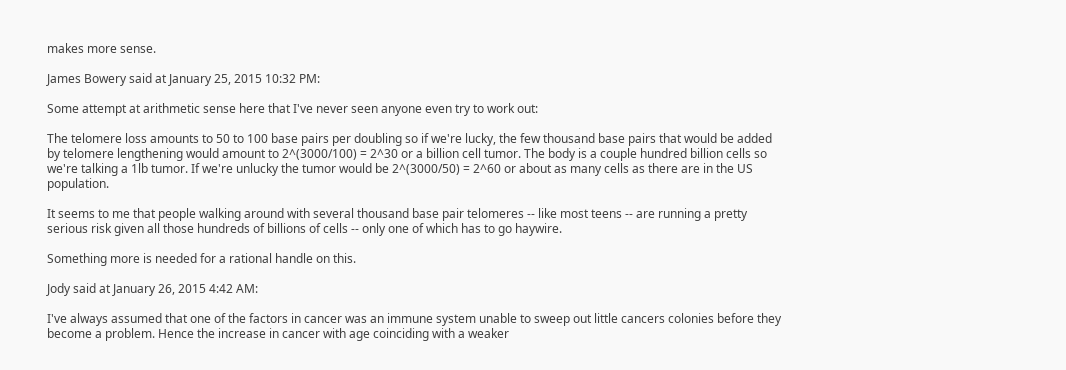makes more sense.

James Bowery said at January 25, 2015 10:32 PM:

Some attempt at arithmetic sense here that I've never seen anyone even try to work out:

The telomere loss amounts to 50 to 100 base pairs per doubling so if we're lucky, the few thousand base pairs that would be added by telomere lengthening would amount to 2^(3000/100) = 2^30 or a billion cell tumor. The body is a couple hundred billion cells so we're talking a 1lb tumor. If we're unlucky the tumor would be 2^(3000/50) = 2^60 or about as many cells as there are in the US population.

It seems to me that people walking around with several thousand base pair telomeres -- like most teens -- are running a pretty serious risk given all those hundreds of billions of cells -- only one of which has to go haywire.

Something more is needed for a rational handle on this.

Jody said at January 26, 2015 4:42 AM:

I've always assumed that one of the factors in cancer was an immune system unable to sweep out little cancers colonies before they become a problem. Hence the increase in cancer with age coinciding with a weaker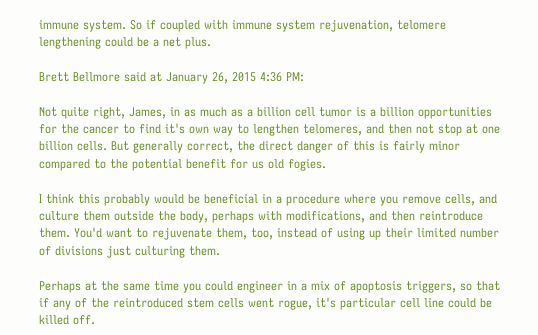immune system. So if coupled with immune system rejuvenation, telomere lengthening could be a net plus.

Brett Bellmore said at January 26, 2015 4:36 PM:

Not quite right, James, in as much as a billion cell tumor is a billion opportunities for the cancer to find it's own way to lengthen telomeres, and then not stop at one billion cells. But generally correct, the direct danger of this is fairly minor compared to the potential benefit for us old fogies.

I think this probably would be beneficial in a procedure where you remove cells, and culture them outside the body, perhaps with modifications, and then reintroduce them. You'd want to rejuvenate them, too, instead of using up their limited number of divisions just culturing them.

Perhaps at the same time you could engineer in a mix of apoptosis triggers, so that if any of the reintroduced stem cells went rogue, it's particular cell line could be killed off.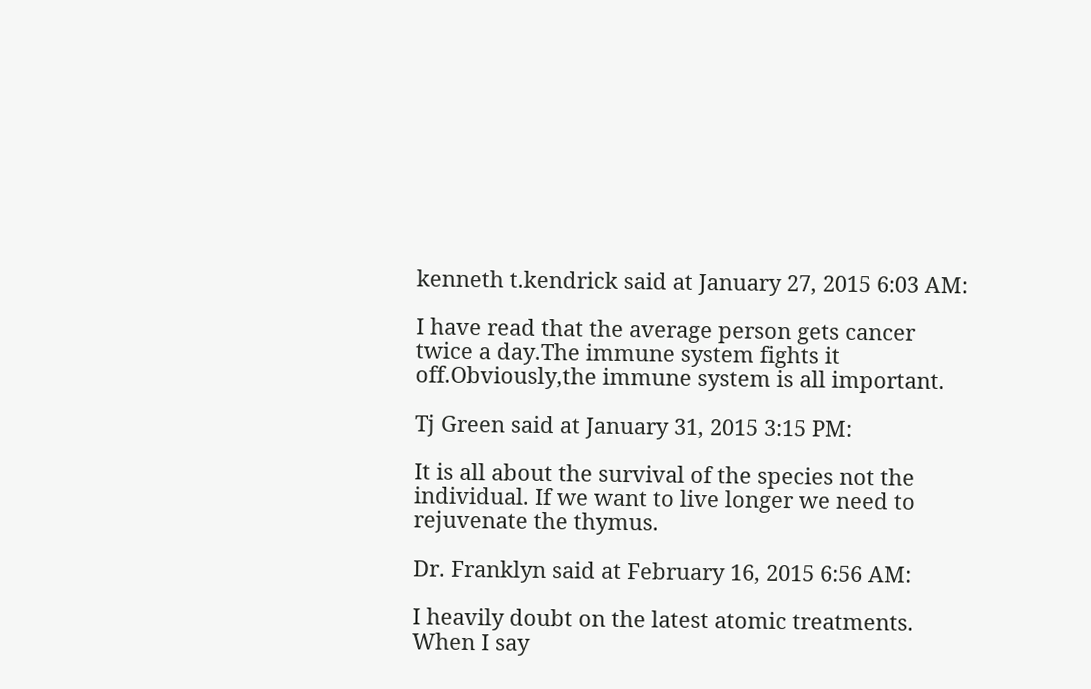kenneth t.kendrick said at January 27, 2015 6:03 AM:

I have read that the average person gets cancer twice a day.The immune system fights it off.Obviously,the immune system is all important.

Tj Green said at January 31, 2015 3:15 PM:

It is all about the survival of the species not the individual. If we want to live longer we need to rejuvenate the thymus.

Dr. Franklyn said at February 16, 2015 6:56 AM:

I heavily doubt on the latest atomic treatments. When I say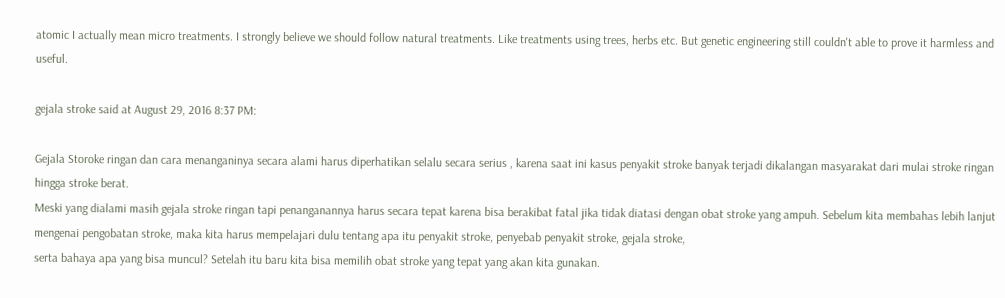atomic I actually mean micro treatments. I strongly believe we should follow natural treatments. Like treatments using trees, herbs etc. But genetic engineering still couldn't able to prove it harmless and useful.

gejala stroke said at August 29, 2016 8:37 PM:

Gejala Storoke ringan dan cara menanganinya secara alami harus diperhatikan selalu secara serius , karena saat ini kasus penyakit stroke banyak terjadi dikalangan masyarakat dari mulai stroke ringan hingga stroke berat.
Meski yang dialami masih gejala stroke ringan tapi penanganannya harus secara tepat karena bisa berakibat fatal jika tidak diatasi dengan obat stroke yang ampuh. Sebelum kita membahas lebih lanjut mengenai pengobatan stroke, maka kita harus mempelajari dulu tentang apa itu penyakit stroke, penyebab penyakit stroke, gejala stroke,
serta bahaya apa yang bisa muncul? Setelah itu baru kita bisa memilih obat stroke yang tepat yang akan kita gunakan.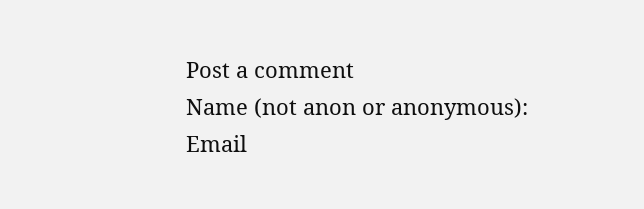Post a comment
Name (not anon or anonymous):
Email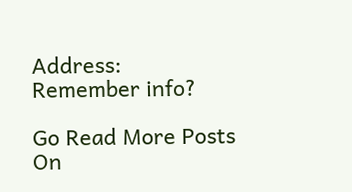Address:
Remember info?

Go Read More Posts On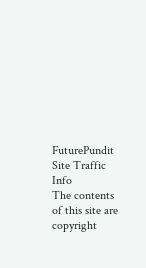FuturePundit
Site Traffic Info
The contents of this site are copyright